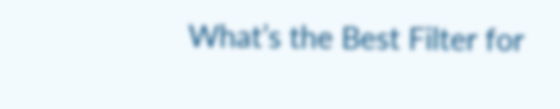What’s the Best Filter for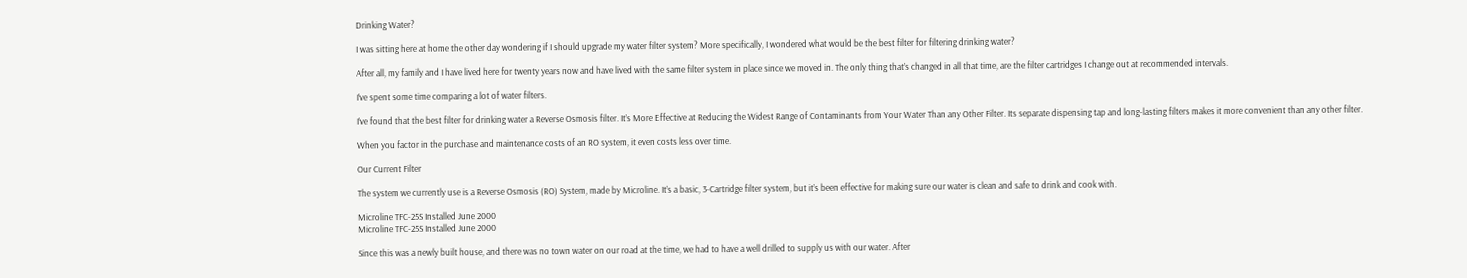Drinking Water?

I was sitting here at home the other day wondering if I should upgrade my water filter system? More specifically, I wondered what would be the best filter for filtering drinking water?

After all, my family and I have lived here for twenty years now and have lived with the same filter system in place since we moved in. The only thing that’s changed in all that time, are the filter cartridges I change out at recommended intervals.

I’ve spent some time comparing a lot of water filters.

I’ve found that the best filter for drinking water a Reverse Osmosis filter. It’s More Effective at Reducing the Widest Range of Contaminants from Your Water Than any Other Filter. Its separate dispensing tap and long-lasting filters makes it more convenient than any other filter.

When you factor in the purchase and maintenance costs of an RO system, it even costs less over time.

Our Current Filter

The system we currently use is a Reverse Osmosis (RO) System, made by Microline. It’s a basic, 3-Cartridge filter system, but it’s been effective for making sure our water is clean and safe to drink and cook with.

Microline TFC-25S Installed June 2000
Microline TFC-25S Installed June 2000

Since this was a newly built house, and there was no town water on our road at the time, we had to have a well drilled to supply us with our water. After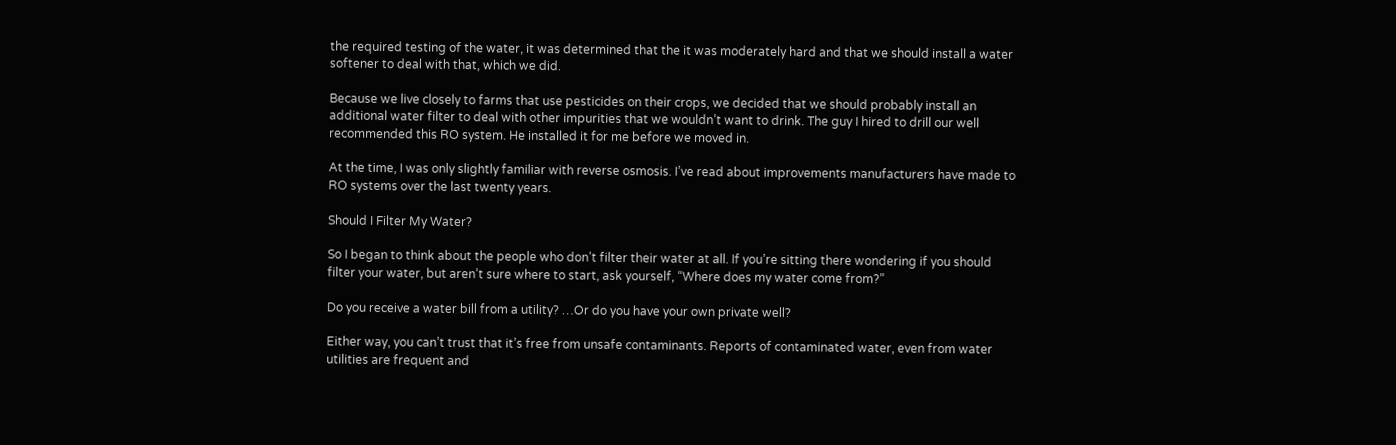the required testing of the water, it was determined that the it was moderately hard and that we should install a water softener to deal with that, which we did.

Because we live closely to farms that use pesticides on their crops, we decided that we should probably install an additional water filter to deal with other impurities that we wouldn’t want to drink. The guy I hired to drill our well recommended this RO system. He installed it for me before we moved in.

At the time, I was only slightly familiar with reverse osmosis. I’ve read about improvements manufacturers have made to RO systems over the last twenty years.

Should I Filter My Water?

So I began to think about the people who don’t filter their water at all. If you’re sitting there wondering if you should filter your water, but aren’t sure where to start, ask yourself, “Where does my water come from?”

Do you receive a water bill from a utility? …Or do you have your own private well?

Either way, you can’t trust that it’s free from unsafe contaminants. Reports of contaminated water, even from water utilities are frequent and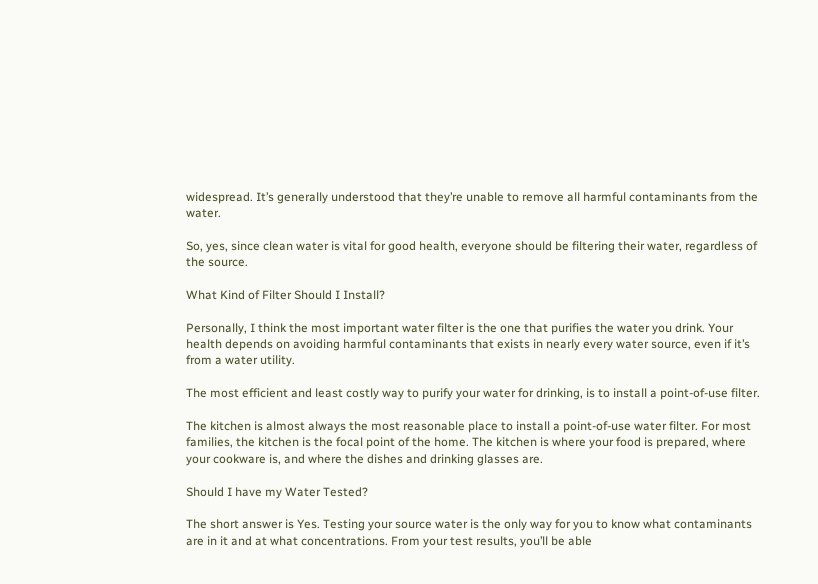widespread. It’s generally understood that they’re unable to remove all harmful contaminants from the water.

So, yes, since clean water is vital for good health, everyone should be filtering their water, regardless of the source.

What Kind of Filter Should I Install?

Personally, I think the most important water filter is the one that purifies the water you drink. Your health depends on avoiding harmful contaminants that exists in nearly every water source, even if it’s from a water utility.

The most efficient and least costly way to purify your water for drinking, is to install a point-of-use filter.

The kitchen is almost always the most reasonable place to install a point-of-use water filter. For most families, the kitchen is the focal point of the home. The kitchen is where your food is prepared, where your cookware is, and where the dishes and drinking glasses are.

Should I have my Water Tested?

The short answer is Yes. Testing your source water is the only way for you to know what contaminants are in it and at what concentrations. From your test results, you’ll be able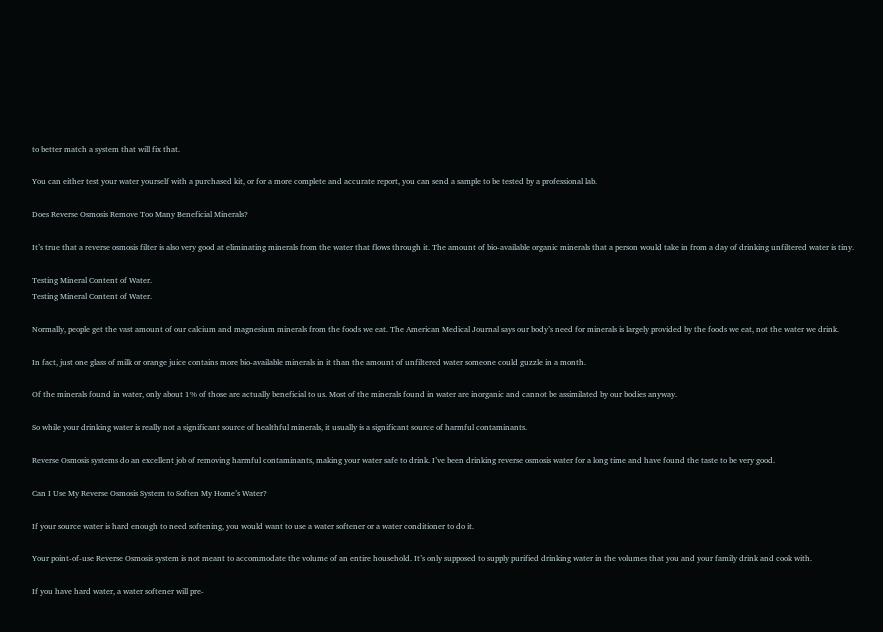to better match a system that will fix that.

You can either test your water yourself with a purchased kit, or for a more complete and accurate report, you can send a sample to be tested by a professional lab.

Does Reverse Osmosis Remove Too Many Beneficial Minerals?

It’s true that a reverse osmosis filter is also very good at eliminating minerals from the water that flows through it. The amount of bio-available organic minerals that a person would take in from a day of drinking unfiltered water is tiny.

Testing Mineral Content of Water.
Testing Mineral Content of Water.

Normally, people get the vast amount of our calcium and magnesium minerals from the foods we eat. The American Medical Journal says our body’s need for minerals is largely provided by the foods we eat, not the water we drink.

In fact, just one glass of milk or orange juice contains more bio-available minerals in it than the amount of unfiltered water someone could guzzle in a month.

Of the minerals found in water, only about 1% of those are actually beneficial to us. Most of the minerals found in water are inorganic and cannot be assimilated by our bodies anyway.

So while your drinking water is really not a significant source of healthful minerals, it usually is a significant source of harmful contaminants.

Reverse Osmosis systems do an excellent job of removing harmful contaminants, making your water safe to drink. I’ve been drinking reverse osmosis water for a long time and have found the taste to be very good.

Can I Use My Reverse Osmosis System to Soften My Home’s Water?

If your source water is hard enough to need softening, you would want to use a water softener or a water conditioner to do it.

Your point-of-use Reverse Osmosis system is not meant to accommodate the volume of an entire household. It’s only supposed to supply purified drinking water in the volumes that you and your family drink and cook with.

If you have hard water, a water softener will pre-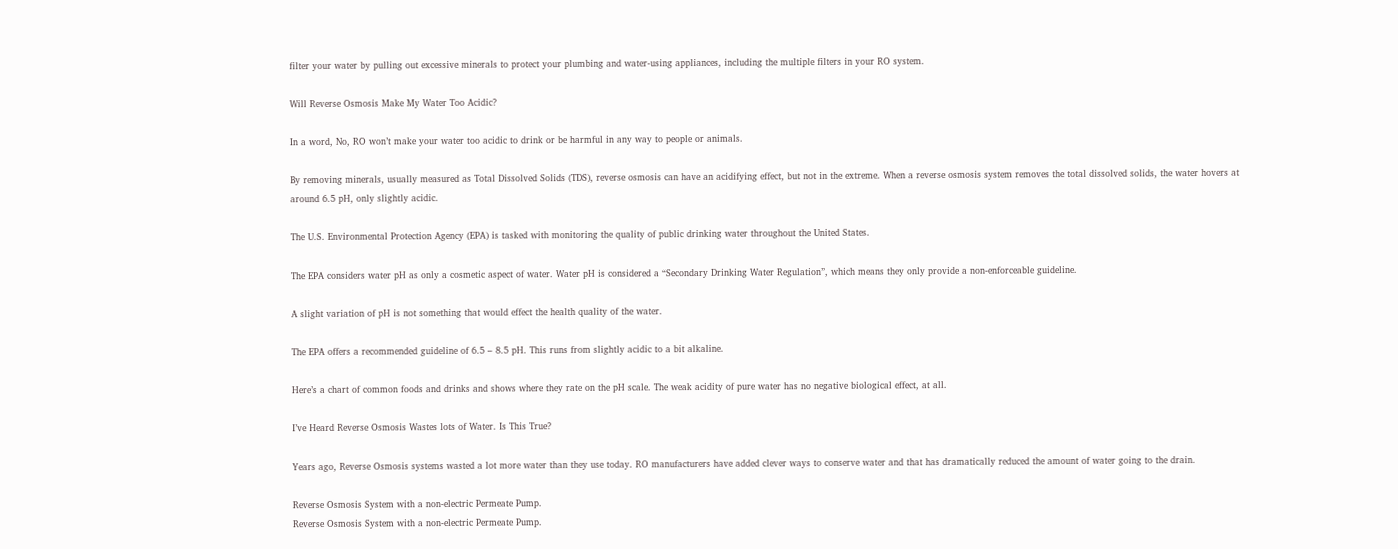filter your water by pulling out excessive minerals to protect your plumbing and water-using appliances, including the multiple filters in your RO system.

Will Reverse Osmosis Make My Water Too Acidic?

In a word, No, RO won’t make your water too acidic to drink or be harmful in any way to people or animals.

By removing minerals, usually measured as Total Dissolved Solids (TDS), reverse osmosis can have an acidifying effect, but not in the extreme. When a reverse osmosis system removes the total dissolved solids, the water hovers at around 6.5 pH, only slightly acidic.

The U.S. Environmental Protection Agency (EPA) is tasked with monitoring the quality of public drinking water throughout the United States.

The EPA considers water pH as only a cosmetic aspect of water. Water pH is considered a “Secondary Drinking Water Regulation”, which means they only provide a non-enforceable guideline.

A slight variation of pH is not something that would effect the health quality of the water.

The EPA offers a recommended guideline of 6.5 – 8.5 pH. This runs from slightly acidic to a bit alkaline.

Here’s a chart of common foods and drinks and shows where they rate on the pH scale. The weak acidity of pure water has no negative biological effect, at all.

I’ve Heard Reverse Osmosis Wastes lots of Water. Is This True?

Years ago, Reverse Osmosis systems wasted a lot more water than they use today. RO manufacturers have added clever ways to conserve water and that has dramatically reduced the amount of water going to the drain.

Reverse Osmosis System with a non-electric Permeate Pump.
Reverse Osmosis System with a non-electric Permeate Pump.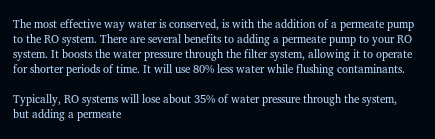The most effective way water is conserved, is with the addition of a permeate pump to the RO system. There are several benefits to adding a permeate pump to your RO system. It boosts the water pressure through the filter system, allowing it to operate for shorter periods of time. It will use 80% less water while flushing contaminants.

Typically, RO systems will lose about 35% of water pressure through the system, but adding a permeate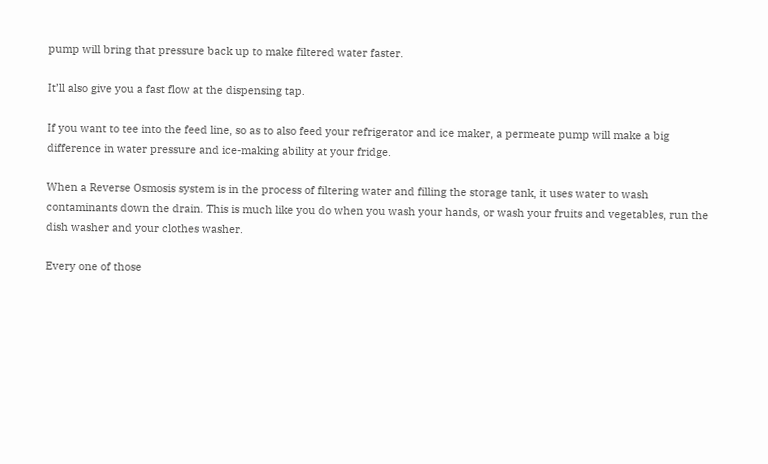pump will bring that pressure back up to make filtered water faster.

It’ll also give you a fast flow at the dispensing tap.

If you want to tee into the feed line, so as to also feed your refrigerator and ice maker, a permeate pump will make a big difference in water pressure and ice-making ability at your fridge.

When a Reverse Osmosis system is in the process of filtering water and filling the storage tank, it uses water to wash contaminants down the drain. This is much like you do when you wash your hands, or wash your fruits and vegetables, run the dish washer and your clothes washer.

Every one of those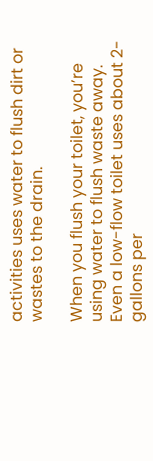activities uses water to flush dirt or wastes to the drain.

When you flush your toilet, you’re using water to flush waste away. Even a low-flow toilet uses about 2-gallons per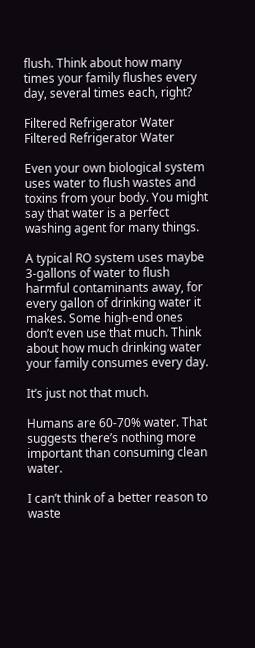flush. Think about how many times your family flushes every day, several times each, right?

Filtered Refrigerator Water
Filtered Refrigerator Water

Even your own biological system uses water to flush wastes and toxins from your body. You might say that water is a perfect washing agent for many things.

A typical RO system uses maybe 3-gallons of water to flush harmful contaminants away, for every gallon of drinking water it makes. Some high-end ones don’t even use that much. Think about how much drinking water your family consumes every day.

It’s just not that much.

Humans are 60-70% water. That suggests there’s nothing more important than consuming clean water.

I can’t think of a better reason to waste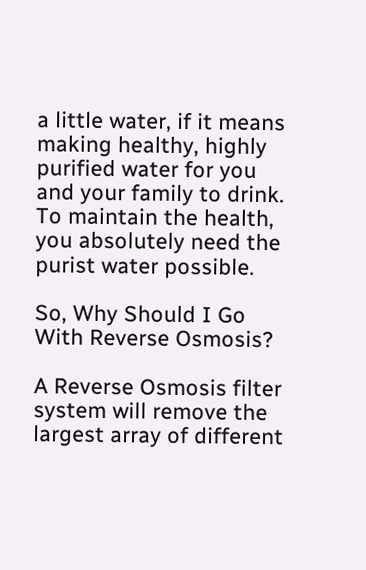a little water, if it means making healthy, highly purified water for you and your family to drink. To maintain the health, you absolutely need the purist water possible.

So, Why Should I Go With Reverse Osmosis?

A Reverse Osmosis filter system will remove the largest array of different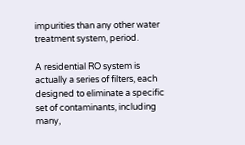impurities than any other water treatment system, period.

A residential RO system is actually a series of filters, each designed to eliminate a specific set of contaminants, including many,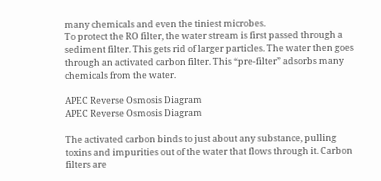many chemicals and even the tiniest microbes.
To protect the RO filter, the water stream is first passed through a sediment filter. This gets rid of larger particles. The water then goes through an activated carbon filter. This “pre-filter” adsorbs many chemicals from the water.

APEC Reverse Osmosis Diagram
APEC Reverse Osmosis Diagram

The activated carbon binds to just about any substance, pulling toxins and impurities out of the water that flows through it. Carbon filters are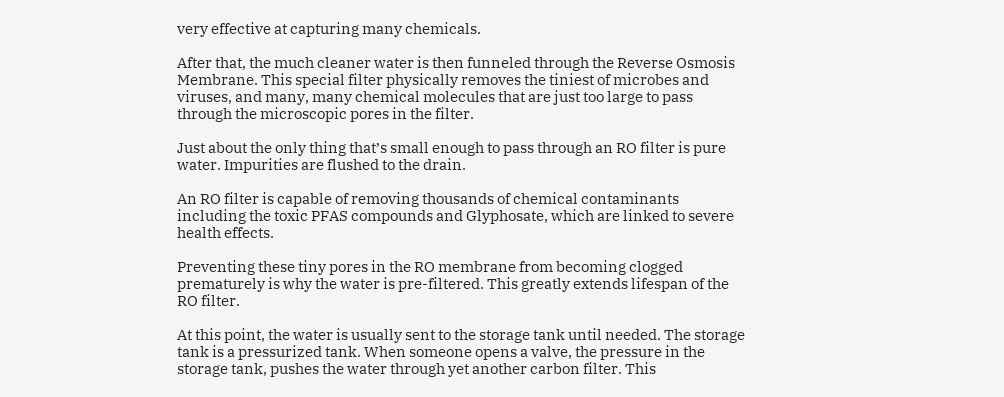very effective at capturing many chemicals.

After that, the much cleaner water is then funneled through the Reverse Osmosis Membrane. This special filter physically removes the tiniest of microbes and viruses, and many, many chemical molecules that are just too large to pass through the microscopic pores in the filter.

Just about the only thing that’s small enough to pass through an RO filter is pure water. Impurities are flushed to the drain.

An RO filter is capable of removing thousands of chemical contaminants including the toxic PFAS compounds and Glyphosate, which are linked to severe health effects.

Preventing these tiny pores in the RO membrane from becoming clogged prematurely is why the water is pre-filtered. This greatly extends lifespan of the RO filter.

At this point, the water is usually sent to the storage tank until needed. The storage tank is a pressurized tank. When someone opens a valve, the pressure in the storage tank, pushes the water through yet another carbon filter. This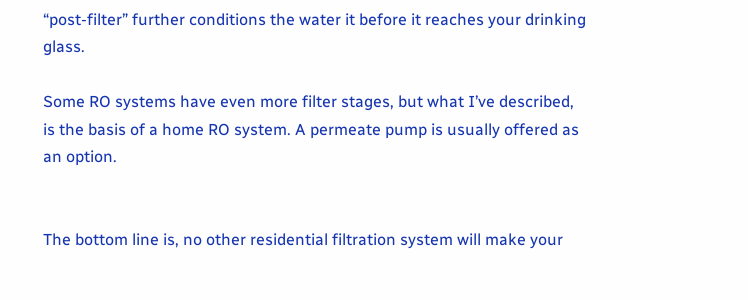“post-filter” further conditions the water it before it reaches your drinking glass.

Some RO systems have even more filter stages, but what I’ve described, is the basis of a home RO system. A permeate pump is usually offered as an option.


The bottom line is, no other residential filtration system will make your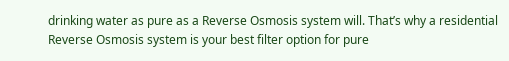drinking water as pure as a Reverse Osmosis system will. That’s why a residential Reverse Osmosis system is your best filter option for pure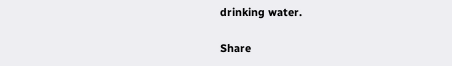drinking water.

Share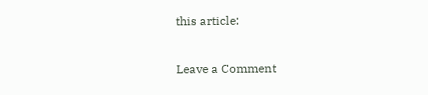this article:

Leave a Comment